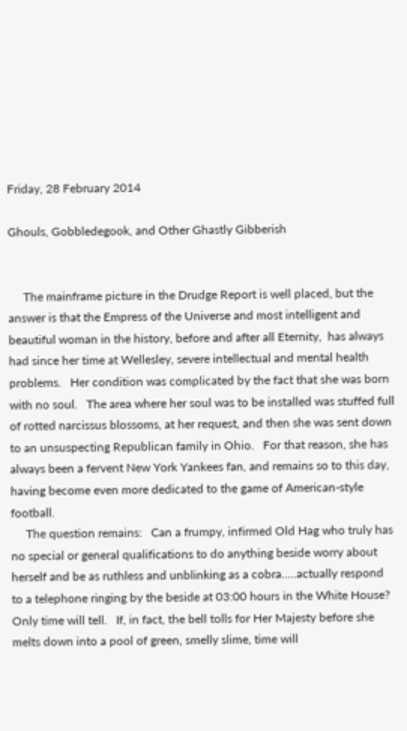Friday, 28 February 2014

Ghouls, Gobbledegook, and Other Ghastly Gibberish


     The mainframe picture in the Drudge Report is well placed, but the answer is that the Empress of the Universe and most intelligent and beautiful woman in the history, before and after all Eternity,  has always had since her time at Wellesley, severe intellectual and mental health problems.   Her condition was complicated by the fact that she was born with no soul.   The area where her soul was to be installed was stuffed full of rotted narcissus blossoms, at her request, and then she was sent down to an unsuspecting Republican family in Ohio.   For that reason, she has always been a fervent New York Yankees fan, and remains so to this day, having become even more dedicated to the game of American-style football.
     The question remains:   Can a frumpy, infirmed Old Hag who truly has no special or general qualifications to do anything beside worry about herself and be as ruthless and unblinking as a cobra.....actually respond to a telephone ringing by the beside at 03:00 hours in the White House?   Only time will tell.   If, in fact, the bell tolls for Her Majesty before she melts down into a pool of green, smelly slime, time will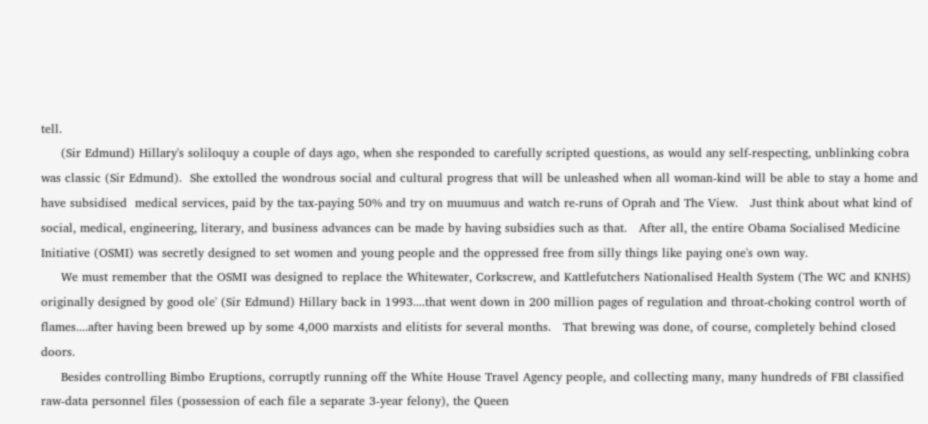tell.
     (Sir Edmund) Hillary's soliloquy a couple of days ago, when she responded to carefully scripted questions, as would any self-respecting, unblinking cobra was classic (Sir Edmund).  She extolled the wondrous social and cultural progress that will be unleashed when all woman-kind will be able to stay a home and have subsidised  medical services, paid by the tax-paying 50% and try on muumuus and watch re-runs of Oprah and The View.   Just think about what kind of social, medical, engineering, literary, and business advances can be made by having subsidies such as that.   After all, the entire Obama Socialised Medicine Initiative (OSMI) was secretly designed to set women and young people and the oppressed free from silly things like paying one's own way.
     We must remember that the OSMI was designed to replace the Whitewater, Corkscrew, and Kattlefutchers Nationalised Health System (The WC and KNHS)  originally designed by good ole' (Sir Edmund) Hillary back in 1993....that went down in 200 million pages of regulation and throat-choking control worth of flames....after having been brewed up by some 4,000 marxists and elitists for several months.   That brewing was done, of course, completely behind closed doors.
     Besides controlling Bimbo Eruptions, corruptly running off the White House Travel Agency people, and collecting many, many hundreds of FBI classified raw-data personnel files (possession of each file a separate 3-year felony), the Queen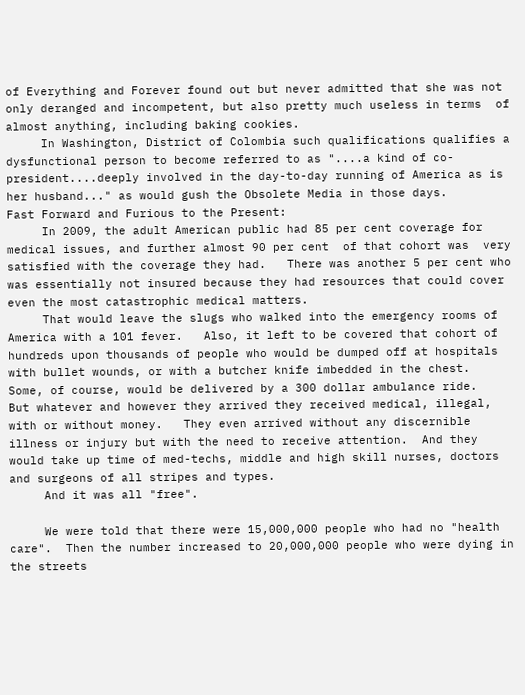of Everything and Forever found out but never admitted that she was not only deranged and incompetent, but also pretty much useless in terms  of almost anything, including baking cookies.
     In Washington, District of Colombia such qualifications qualifies a dysfunctional person to become referred to as "....a kind of co-president....deeply involved in the day-to-day running of America as is her husband..." as would gush the Obsolete Media in those days.
Fast Forward and Furious to the Present:
     In 2009, the adult American public had 85 per cent coverage for medical issues, and further almost 90 per cent  of that cohort was  very satisfied with the coverage they had.   There was another 5 per cent who was essentially not insured because they had resources that could cover even the most catastrophic medical matters.
     That would leave the slugs who walked into the emergency rooms of America with a 101 fever.   Also, it left to be covered that cohort of hundreds upon thousands of people who would be dumped off at hospitals with bullet wounds, or with a butcher knife imbedded in the chest.  Some, of course, would be delivered by a 300 dollar ambulance ride.   But whatever and however they arrived they received medical, illegal, with or without money.   They even arrived without any discernible illness or injury but with the need to receive attention.  And they would take up time of med-techs, middle and high skill nurses, doctors and surgeons of all stripes and types.
     And it was all "free".

     We were told that there were 15,000,000 people who had no "health care".  Then the number increased to 20,000,000 people who were dying in the streets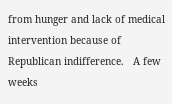from hunger and lack of medical intervention because of Republican indifference.   A few weeks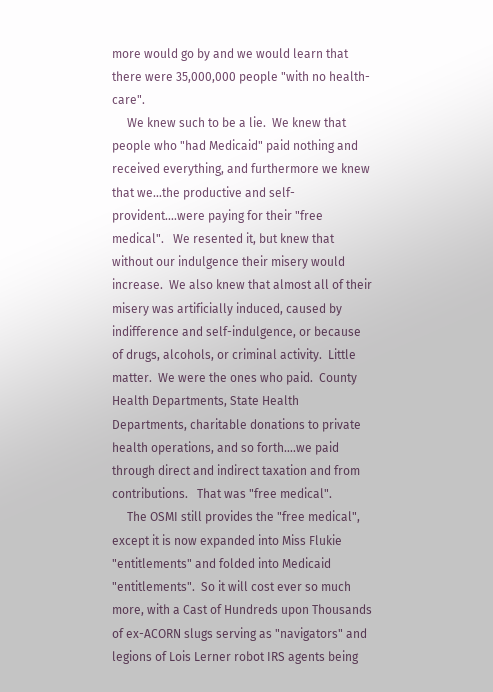more would go by and we would learn that there were 35,000,000 people "with no health-care".
     We knew such to be a lie.  We knew that people who "had Medicaid" paid nothing and received everything, and furthermore we knew that we...the productive and self-provident....were paying for their "free medical".   We resented it, but knew that without our indulgence their misery would increase.  We also knew that almost all of their misery was artificially induced, caused by indifference and self-indulgence, or because of drugs, alcohols, or criminal activity.  Little matter.  We were the ones who paid.  County Health Departments, State Health Departments, charitable donations to private health operations, and so forth....we paid through direct and indirect taxation and from contributions.   That was "free medical".
     The OSMI still provides the "free medical", except it is now expanded into Miss Flukie "entitlements" and folded into Medicaid "entitlements".  So it will cost ever so much more, with a Cast of Hundreds upon Thousands of ex-ACORN slugs serving as "navigators" and legions of Lois Lerner robot IRS agents being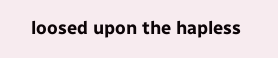loosed upon the hapless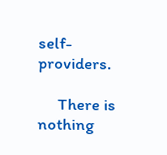self-providers.

     There is nothing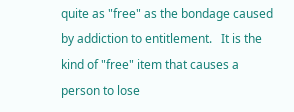quite as "free" as the bondage caused by addiction to entitlement.   It is the kind of "free" item that causes a person to lose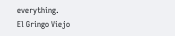everything.
El Gringo Viejo